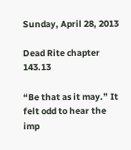Sunday, April 28, 2013

Dead Rite chapter 143.13

“Be that as it may.” It felt odd to hear the imp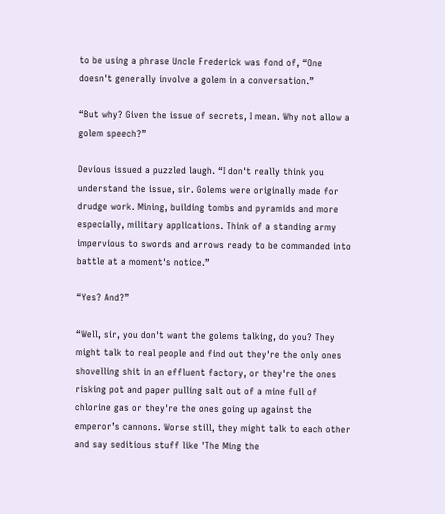to be using a phrase Uncle Frederick was fond of, “One doesn't generally involve a golem in a conversation.”

“But why? Given the issue of secrets, I mean. Why not allow a golem speech?”

Devious issued a puzzled laugh. “I don't really think you understand the issue, sir. Golems were originally made for drudge work. Mining, building tombs and pyramids and more especially, military applications. Think of a standing army impervious to swords and arrows ready to be commanded into battle at a moment's notice.”

“Yes? And?”

“Well, sir, you don't want the golems talking, do you? They might talk to real people and find out they're the only ones shovelling shit in an effluent factory, or they're the ones risking pot and paper pulling salt out of a mine full of chlorine gas or they're the ones going up against the emperor’s cannons. Worse still, they might talk to each other and say seditious stuff like 'The Ming the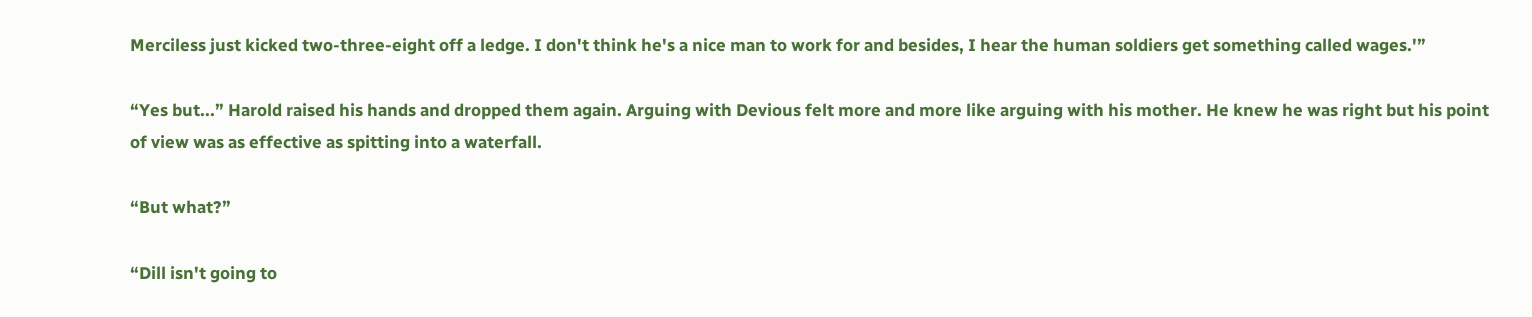Merciless just kicked two-three-eight off a ledge. I don't think he's a nice man to work for and besides, I hear the human soldiers get something called wages.'”

“Yes but...” Harold raised his hands and dropped them again. Arguing with Devious felt more and more like arguing with his mother. He knew he was right but his point of view was as effective as spitting into a waterfall.

“But what?”

“Dill isn't going to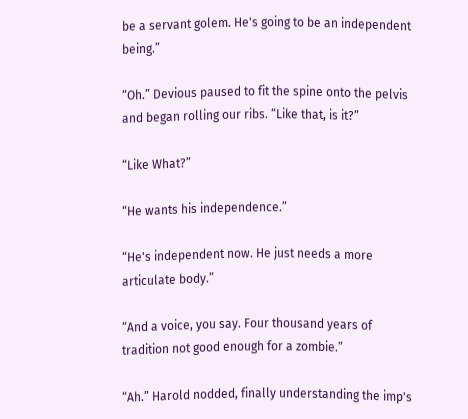be a servant golem. He's going to be an independent being.”

“Oh.” Devious paused to fit the spine onto the pelvis and began rolling our ribs. “Like that, is it?”

“Like What?”

“He wants his independence.”

“He's independent now. He just needs a more articulate body.”

“And a voice, you say. Four thousand years of tradition not good enough for a zombie.”

“Ah.” Harold nodded, finally understanding the imp's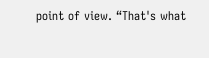point of view. “That's what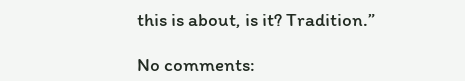this is about, is it? Tradition.”

No comments: